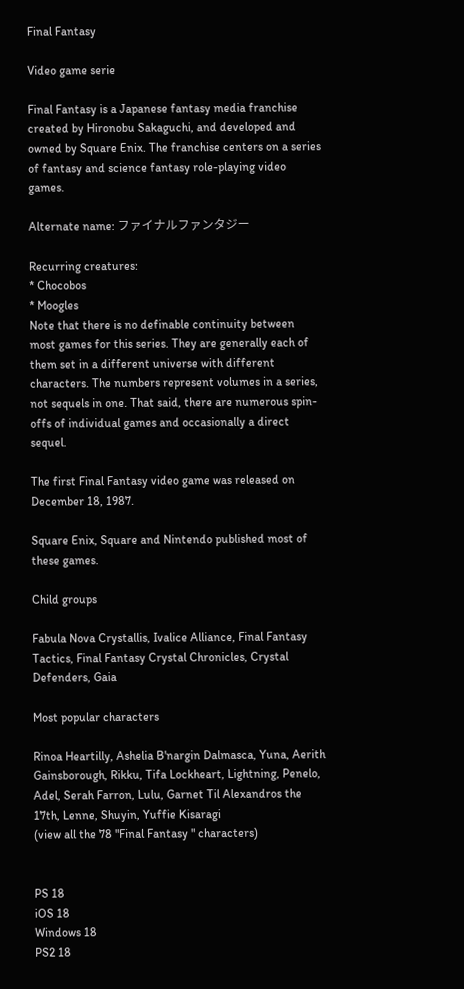Final Fantasy

Video game serie

Final Fantasy is a Japanese fantasy media franchise created by Hironobu Sakaguchi, and developed and owned by Square Enix. The franchise centers on a series of fantasy and science fantasy role-playing video games.

Alternate name: ファイナルファンタジー

Recurring creatures:
* Chocobos
* Moogles
Note that there is no definable continuity between most games for this series. They are generally each of them set in a different universe with different characters. The numbers represent volumes in a series, not sequels in one. That said, there are numerous spin-offs of individual games and occasionally a direct sequel.

The first Final Fantasy video game was released on December 18, 1987.

Square Enix, Square and Nintendo published most of these games.

Child groups

Fabula Nova Crystallis, Ivalice Alliance, Final Fantasy Tactics, Final Fantasy Crystal Chronicles, Crystal Defenders, Gaia

Most popular characters

Rinoa Heartilly, Ashelia B'nargin Dalmasca, Yuna, Aerith Gainsborough, Rikku, Tifa Lockheart, Lightning, Penelo, Adel, Serah Farron, Lulu, Garnet Til Alexandros the 17th, Lenne, Shuyin, Yuffie Kisaragi
(view all the 78 "Final Fantasy " characters)


PS 18
iOS 18
Windows 18
PS2 18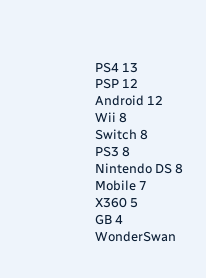PS4 13
PSP 12
Android 12
Wii 8
Switch 8
PS3 8
Nintendo DS 8
Mobile 7
X360 5
GB 4
WonderSwan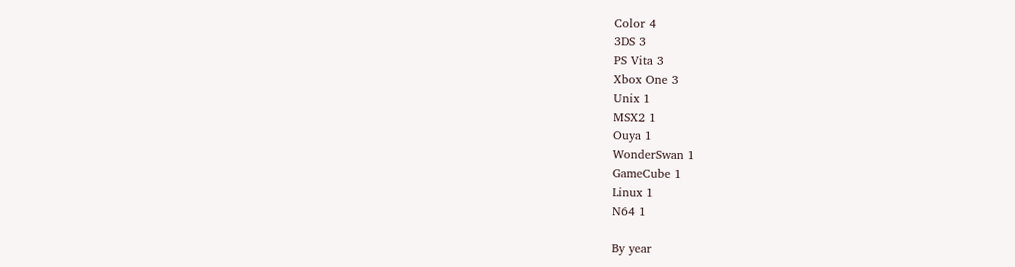Color 4
3DS 3
PS Vita 3
Xbox One 3
Unix 1
MSX2 1
Ouya 1
WonderSwan 1
GameCube 1
Linux 1
N64 1

By year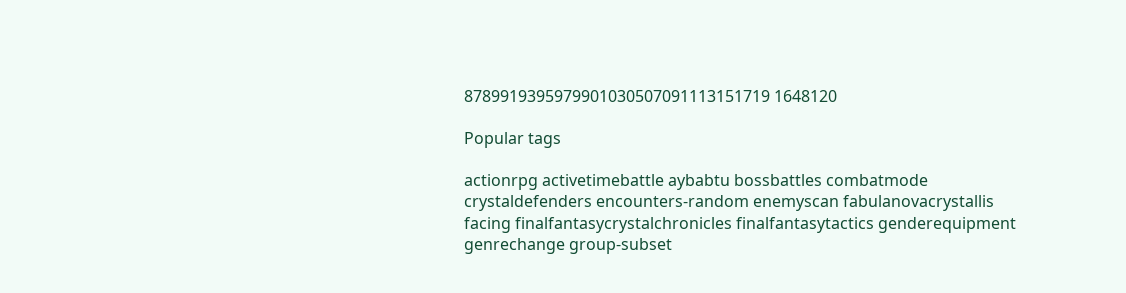8789919395979901030507091113151719 1648120

Popular tags

actionrpg activetimebattle aybabtu bossbattles combatmode crystaldefenders encounters-random enemyscan fabulanovacrystallis facing finalfantasycrystalchronicles finalfantasytactics genderequipment genrechange group-subset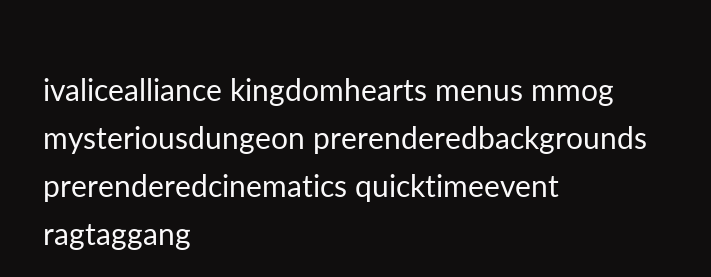ivalicealliance kingdomhearts menus mmog mysteriousdungeon prerenderedbackgrounds prerenderedcinematics quicktimeevent ragtaggang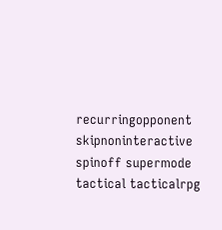recurringopponent skipnoninteractive spinoff supermode tactical tacticalrpg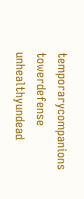temporarycompanions towerdefense unhealthyundead